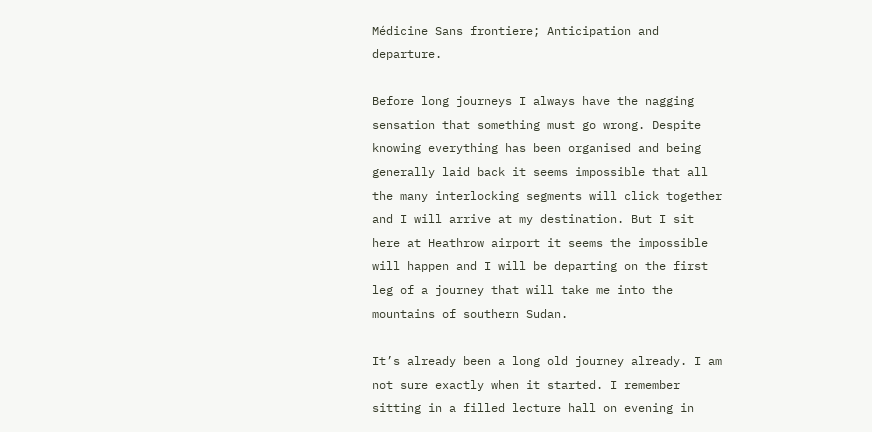Médicine Sans frontiere; Anticipation and departure.

Before long journeys I always have the nagging sensation that something must go wrong. Despite knowing everything has been organised and being generally laid back it seems impossible that all the many interlocking segments will click together and I will arrive at my destination. But I sit here at Heathrow airport it seems the impossible will happen and I will be departing on the first leg of a journey that will take me into the mountains of southern Sudan.

It’s already been a long old journey already. I am not sure exactly when it started. I remember sitting in a filled lecture hall on evening in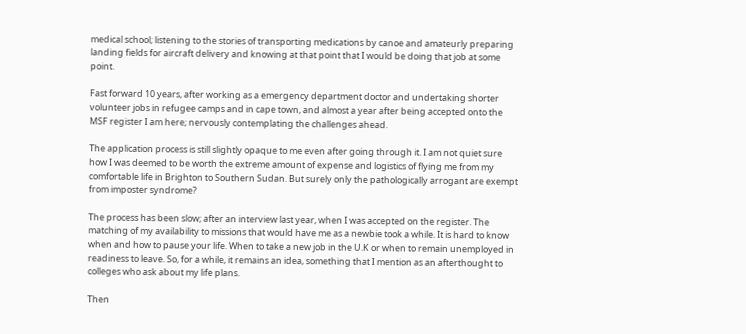medical school; listening to the stories of transporting medications by canoe and amateurly preparing landing fields for aircraft delivery and knowing at that point that I would be doing that job at some point.

Fast forward 10 years, after working as a emergency department doctor and undertaking shorter volunteer jobs in refugee camps and in cape town, and almost a year after being accepted onto the MSF register I am here; nervously contemplating the challenges ahead.

The application process is still slightly opaque to me even after going through it. I am not quiet sure how I was deemed to be worth the extreme amount of expense and logistics of flying me from my comfortable life in Brighton to Southern Sudan. But surely only the pathologically arrogant are exempt from imposter syndrome?

The process has been slow; after an interview last year, when I was accepted on the register. The matching of my availability to missions that would have me as a newbie took a while. It is hard to know when and how to pause your life. When to take a new job in the U.K or when to remain unemployed in readiness to leave. So, for a while, it remains an idea, something that I mention as an afterthought to colleges who ask about my life plans.

Then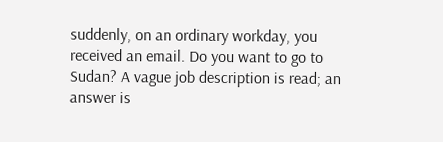suddenly, on an ordinary workday, you received an email. Do you want to go to Sudan? A vague job description is read; an answer is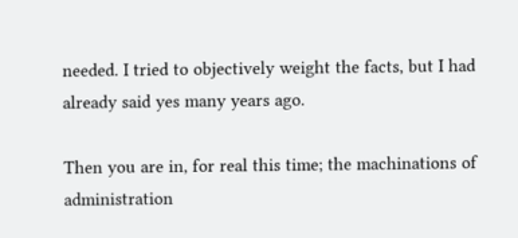needed. I tried to objectively weight the facts, but I had already said yes many years ago.

Then you are in, for real this time; the machinations of administration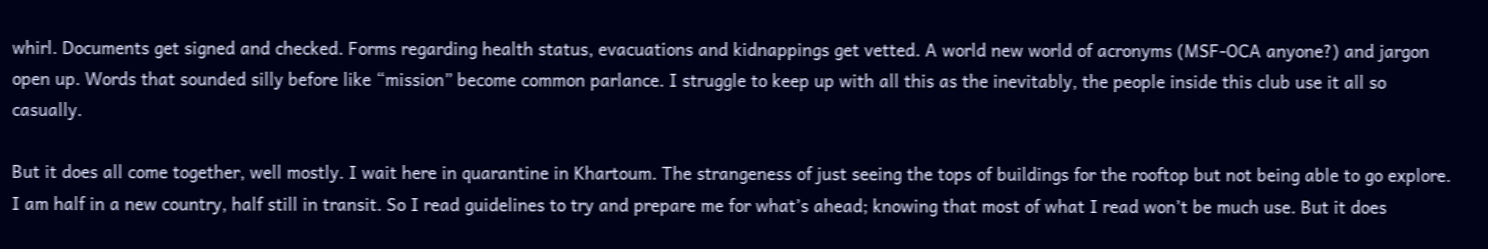whirl. Documents get signed and checked. Forms regarding health status, evacuations and kidnappings get vetted. A world new world of acronyms (MSF-OCA anyone?) and jargon open up. Words that sounded silly before like “mission” become common parlance. I struggle to keep up with all this as the inevitably, the people inside this club use it all so casually.

But it does all come together, well mostly. I wait here in quarantine in Khartoum. The strangeness of just seeing the tops of buildings for the rooftop but not being able to go explore. I am half in a new country, half still in transit. So I read guidelines to try and prepare me for what’s ahead; knowing that most of what I read won’t be much use. But it does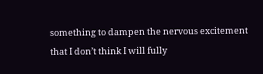something to dampen the nervous excitement that I don’t think I will fully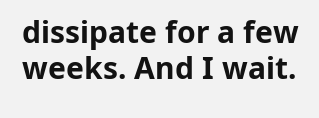dissipate for a few weeks. And I wait.